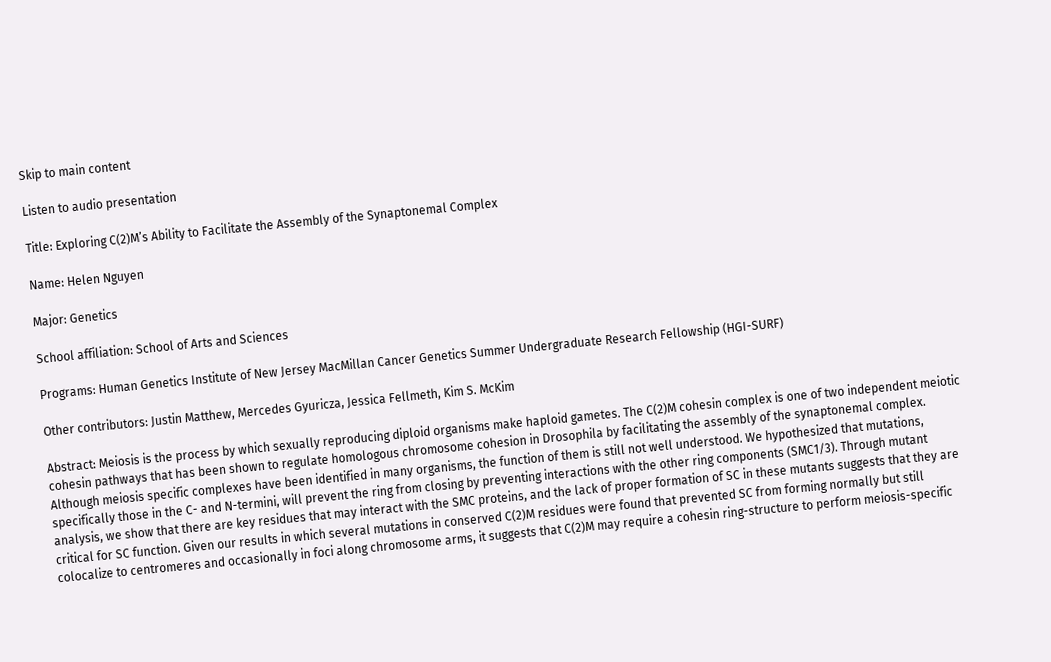Skip to main content

Listen to audio presentation

Title: Exploring C(2)M’s Ability to Facilitate the Assembly of the Synaptonemal Complex

Name: Helen Nguyen

Major: Genetics

School affiliation: School of Arts and Sciences

Programs: Human Genetics Institute of New Jersey MacMillan Cancer Genetics Summer Undergraduate Research Fellowship (HGI-SURF)

Other contributors: Justin Matthew, Mercedes Gyuricza, Jessica Fellmeth, Kim S. McKim

Abstract: Meiosis is the process by which sexually reproducing diploid organisms make haploid gametes. The C(2)M cohesin complex is one of two independent meiotic cohesin pathways that has been shown to regulate homologous chromosome cohesion in Drosophila by facilitating the assembly of the synaptonemal complex. Although meiosis specific complexes have been identified in many organisms, the function of them is still not well understood. We hypothesized that mutations, specifically those in the C- and N-termini, will prevent the ring from closing by preventing interactions with the other ring components (SMC1/3). Through mutant analysis, we show that there are key residues that may interact with the SMC proteins, and the lack of proper formation of SC in these mutants suggests that they are critical for SC function. Given our results in which several mutations in conserved C(2)M residues were found that prevented SC from forming normally but still colocalize to centromeres and occasionally in foci along chromosome arms, it suggests that C(2)M may require a cohesin ring-structure to perform meiosis-specific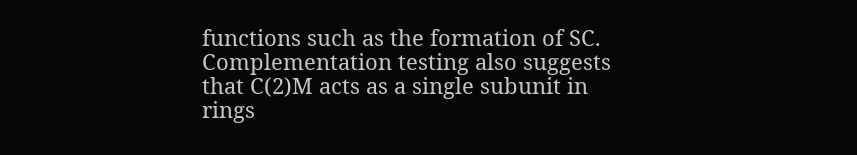functions such as the formation of SC. Complementation testing also suggests that C(2)M acts as a single subunit in rings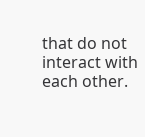that do not interact with each other.